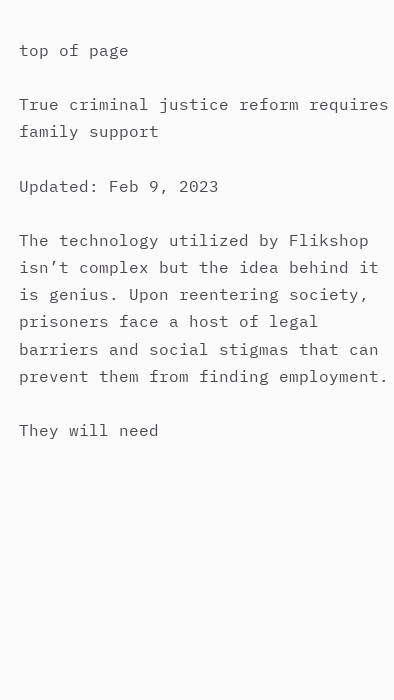top of page

True criminal justice reform requires family support

Updated: Feb 9, 2023

The technology utilized by Flikshop isn’t complex but the idea behind it is genius. Upon reentering society, prisoners face a host of legal barriers and social stigmas that can prevent them from finding employment.

They will need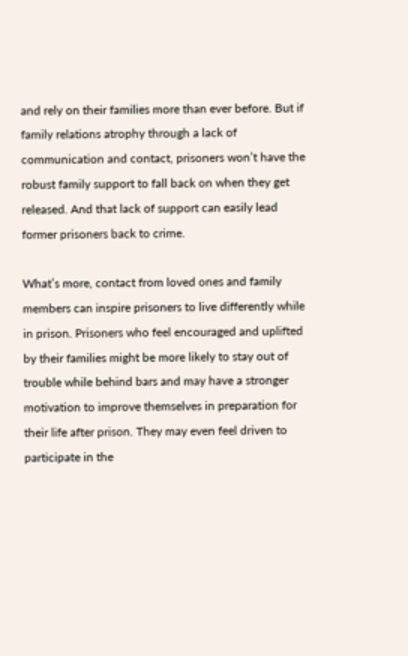and rely on their families more than ever before. But if family relations atrophy through a lack of communication and contact, prisoners won’t have the robust family support to fall back on when they get released. And that lack of support can easily lead former prisoners back to crime.

What’s more, contact from loved ones and family members can inspire prisoners to live differently while in prison. Prisoners who feel encouraged and uplifted by their families might be more likely to stay out of trouble while behind bars and may have a stronger motivation to improve themselves in preparation for their life after prison. They may even feel driven to participate in the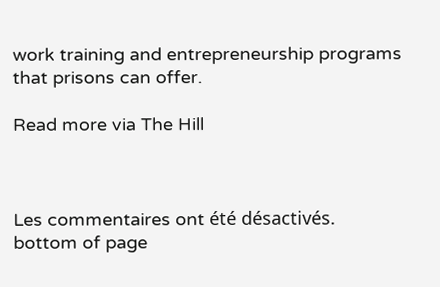work training and entrepreneurship programs that prisons can offer.

Read more via The Hill



Les commentaires ont été désactivés.
bottom of page